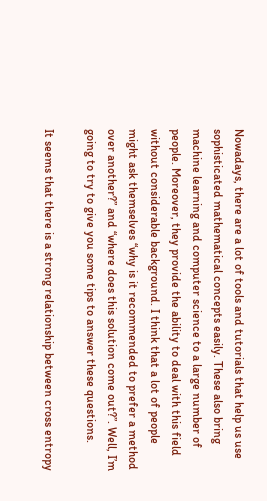Nowadays, there are a lot of tools and tutorials that help us use sophisticated mathematical concepts easily. These also bring machine learning and computer science to a large number of people. Moreover, they provide the ability to deal with this field without considerable background. I think that a lot of people might ask themselves “why is it recommended to prefer a method over another?” and “where does this solution come out?”. Well, I’m going to try to give you some tips to answer these questions.

It seems that there is a strong relationship between cross entropy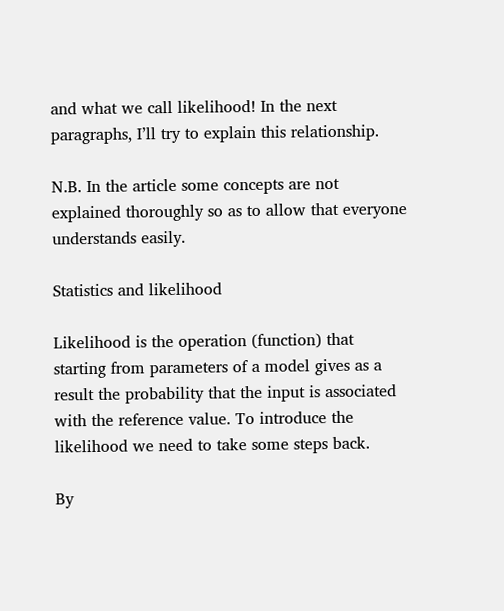and what we call likelihood! In the next paragraphs, I’ll try to explain this relationship.

N.B. In the article some concepts are not explained thoroughly so as to allow that everyone understands easily.

Statistics and likelihood

Likelihood is the operation (function) that starting from parameters of a model gives as a result the probability that the input is associated with the reference value. To introduce the likelihood we need to take some steps back.

By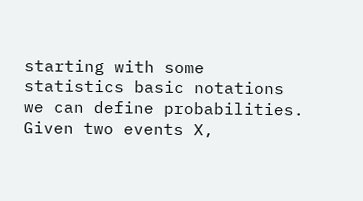starting with some statistics basic notations we can define probabilities. Given two events X,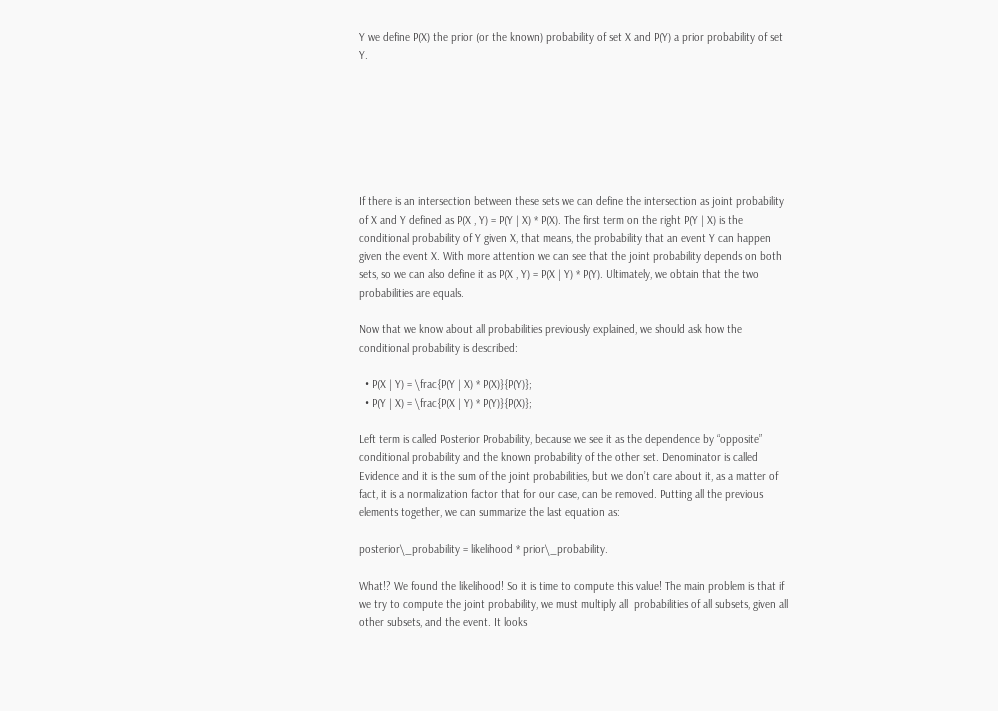Y we define P(X) the prior (or the known) probability of set X and P(Y) a prior probability of set Y.







If there is an intersection between these sets we can define the intersection as joint probability of X and Y defined as P(X , Y) = P(Y | X) * P(X). The first term on the right P(Y | X) is the conditional probability of Y given X, that means, the probability that an event Y can happen given the event X. With more attention we can see that the joint probability depends on both sets, so we can also define it as P(X , Y) = P(X | Y) * P(Y). Ultimately, we obtain that the two probabilities are equals.

Now that we know about all probabilities previously explained, we should ask how the conditional probability is described:

  • P(X | Y) = \frac{P(Y | X) * P(X)}{P(Y)};
  • P(Y | X) = \frac{P(X | Y) * P(Y)}{P(X)};

Left term is called Posterior Probability, because we see it as the dependence by “opposite” conditional probability and the known probability of the other set. Denominator is called Evidence and it is the sum of the joint probabilities, but we don’t care about it, as a matter of fact, it is a normalization factor that for our case, can be removed. Putting all the previous elements together, we can summarize the last equation as:

posterior\_probability = likelihood * prior\_probability.

What!? We found the likelihood! So it is time to compute this value! The main problem is that if we try to compute the joint probability, we must multiply all  probabilities of all subsets, given all other subsets, and the event. It looks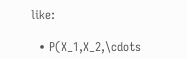like:

  • P(X_1,X_2,\cdots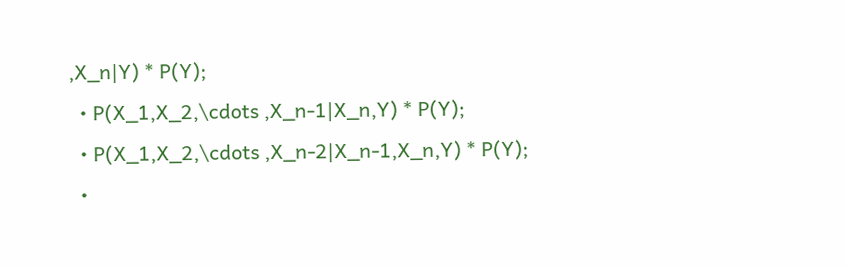,X_n|Y) * P(Y);
  • P(X_1,X_2,\cdots ,X_n-1|X_n,Y) * P(Y);
  • P(X_1,X_2,\cdots ,X_n-2|X_n-1,X_n,Y) * P(Y);
  •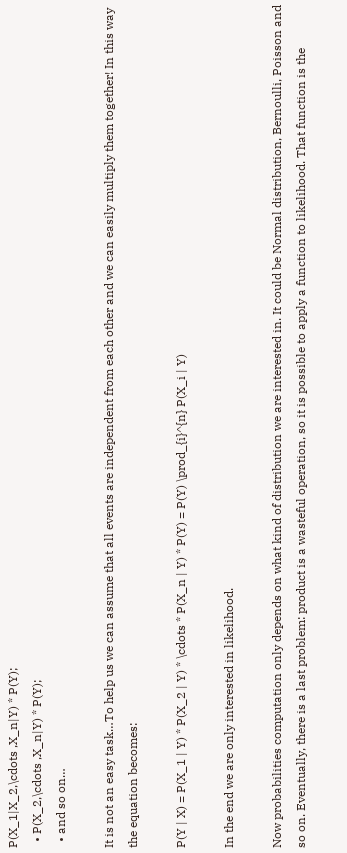P(X_1|X_2,\cdots ,X_n|Y) * P(Y);
  • P(X_2,\cdots ,X_n|Y) * P(Y);
  • and so on…

It is not an easy task…To help us we can assume that all events are independent from each other and we can easily multiply them together! In this way the equation becomes:

P(Y | X) = P(X_1 | Y) * P(X_2 | Y) * \cdots * P(X_n | Y) * P(Y) = P(Y) \prod_{i}^{n} P(X_i | Y)

In the end we are only interested in likelihood.

Now probabilities computation only depends on what kind of distribution we are interested in. It could be Normal distribution, Bernoulli, Poisson and so on. Eventually, there is a last problem: product is a wasteful operation, so it is possible to apply a function to likelihood. That function is the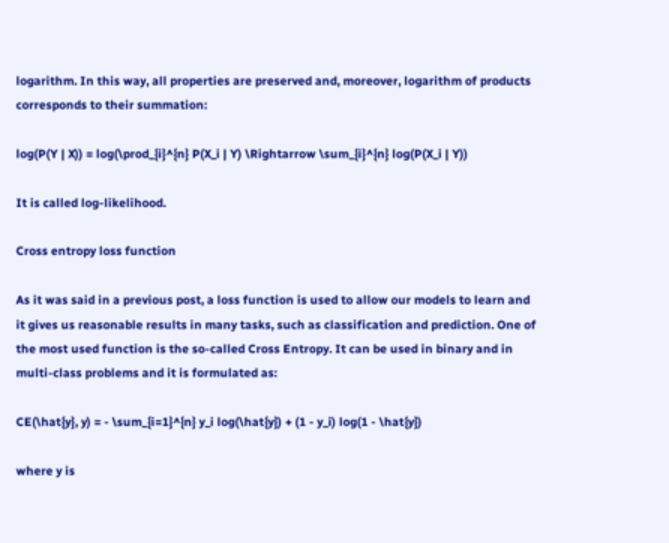logarithm. In this way, all properties are preserved and, moreover, logarithm of products corresponds to their summation:

log(P(Y | X)) = log(\prod_{i}^{n} P(X_i | Y) \Rightarrow \sum_{i}^{n} log(P(X_i | Y))

It is called log-likelihood.

Cross entropy loss function

As it was said in a previous post, a loss function is used to allow our models to learn and it gives us reasonable results in many tasks, such as classification and prediction. One of the most used function is the so-called Cross Entropy. It can be used in binary and in multi-class problems and it is formulated as:

CE(\hat{y}, y) = - \sum_{i=1}^{n} y_i log(\hat{y}) + (1 - y_i) log(1 - \hat{y})

where y is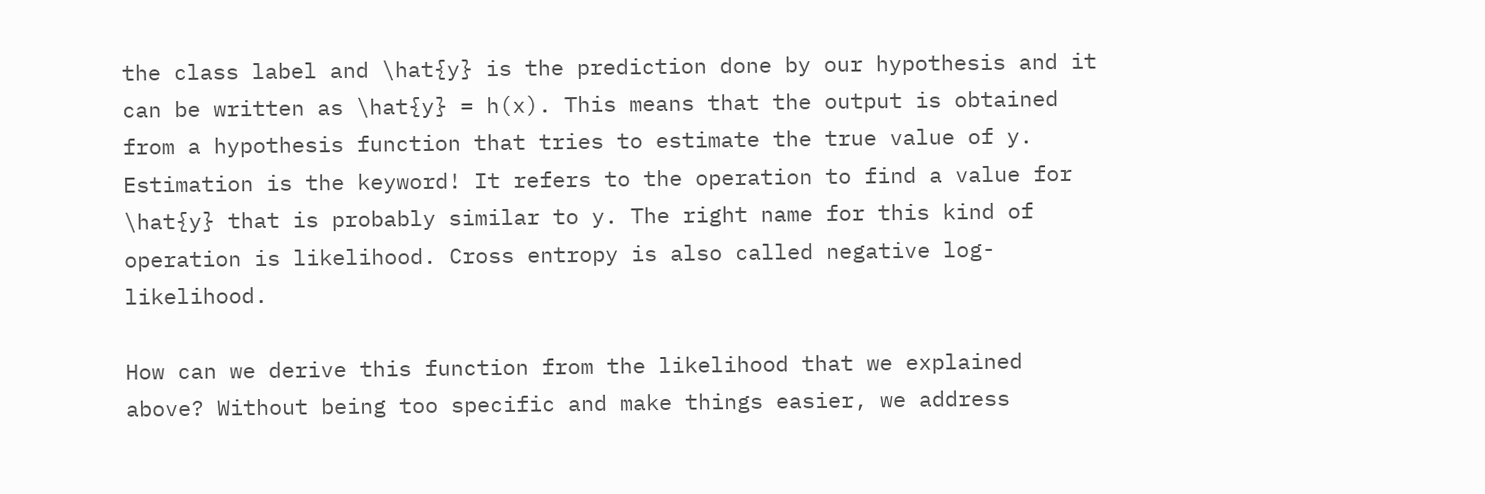the class label and \hat{y} is the prediction done by our hypothesis and it can be written as \hat{y} = h(x). This means that the output is obtained from a hypothesis function that tries to estimate the true value of y. Estimation is the keyword! It refers to the operation to find a value for \hat{y} that is probably similar to y. The right name for this kind of operation is likelihood. Cross entropy is also called negative log-likelihood.

How can we derive this function from the likelihood that we explained above? Without being too specific and make things easier, we address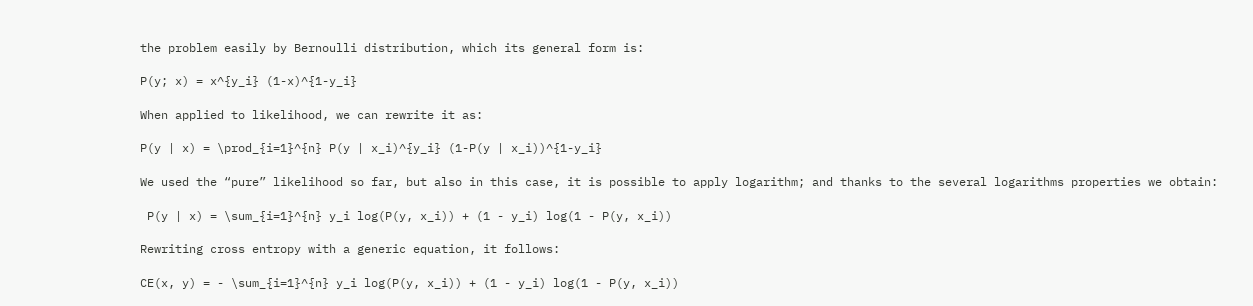the problem easily by Bernoulli distribution, which its general form is:

P(y; x) = x^{y_i} (1-x)^{1-y_i}

When applied to likelihood, we can rewrite it as:

P(y | x) = \prod_{i=1}^{n} P(y | x_i)^{y_i} (1-P(y | x_i))^{1-y_i}

We used the “pure” likelihood so far, but also in this case, it is possible to apply logarithm; and thanks to the several logarithms properties we obtain:

 P(y | x) = \sum_{i=1}^{n} y_i log(P(y, x_i)) + (1 - y_i) log(1 - P(y, x_i))

Rewriting cross entropy with a generic equation, it follows:

CE(x, y) = - \sum_{i=1}^{n} y_i log(P(y, x_i)) + (1 - y_i) log(1 - P(y, x_i))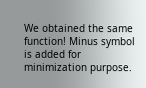We obtained the same function! Minus symbol is added for minimization purpose.